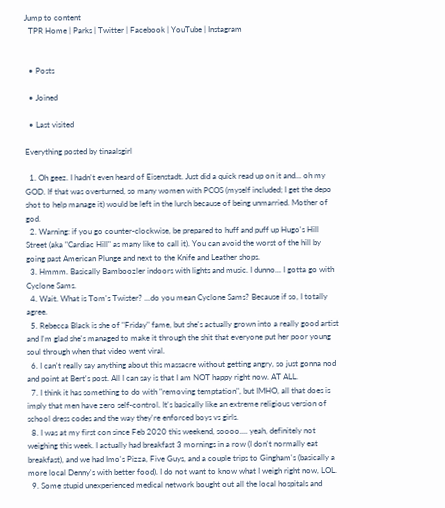Jump to content
  TPR Home | Parks | Twitter | Facebook | YouTube | Instagram


  • Posts

  • Joined

  • Last visited

Everything posted by tinaalsgirl

  1. Oh geez. I hadn't even heard of Eisenstadt. Just did a quick read up on it and... oh my GOD. If that was overturned, so many women with PCOS (myself included; I get the depo shot to help manage it) would be left in the lurch because of being unmarried. Mother of god.
  2. Warning: if you go counter-clockwise, be prepared to huff and puff up Hugo's Hill Street (aka "Cardiac Hill" as many like to call it). You can avoid the worst of the hill by going past American Plunge and next to the Knife and Leather shops.
  3. Hmmm. Basically Bamboozler indoors with lights and music. I dunno... I gotta go with Cyclone Sams.
  4. Wait. What is Tom's Twister? ...do you mean Cyclone Sams? Because if so, I totally agree.
  5. Rebecca Black is she of "Friday" fame, but she's actually grown into a really good artist and I'm glad she's managed to make it through the shit that everyone put her poor young soul through when that video went viral.
  6. I can't really say anything about this massacre without getting angry, so just gonna nod and point at Bert's post. All I can say is that I am NOT happy right now. AT ALL.
  7. I think it has something to do with "removing temptation", but IMHO, all that does is imply that men have zero self-control. It's basically like an extreme religious version of school dress codes and the way they're enforced boys vs girls.
  8. I was at my first con since Feb 2020 this weekend, soooo.... yeah, definitely not weighing this week. I actually had breakfast 3 mornings in a row (I don't normally eat breakfast), and we had Imo's Pizza, Five Guys, and a couple trips to Gingham's (basically a more local Denny's with better food). I do not want to know what I weigh right now, LOL.
  9. Some stupid unexperienced medical network bought out all the local hospitals and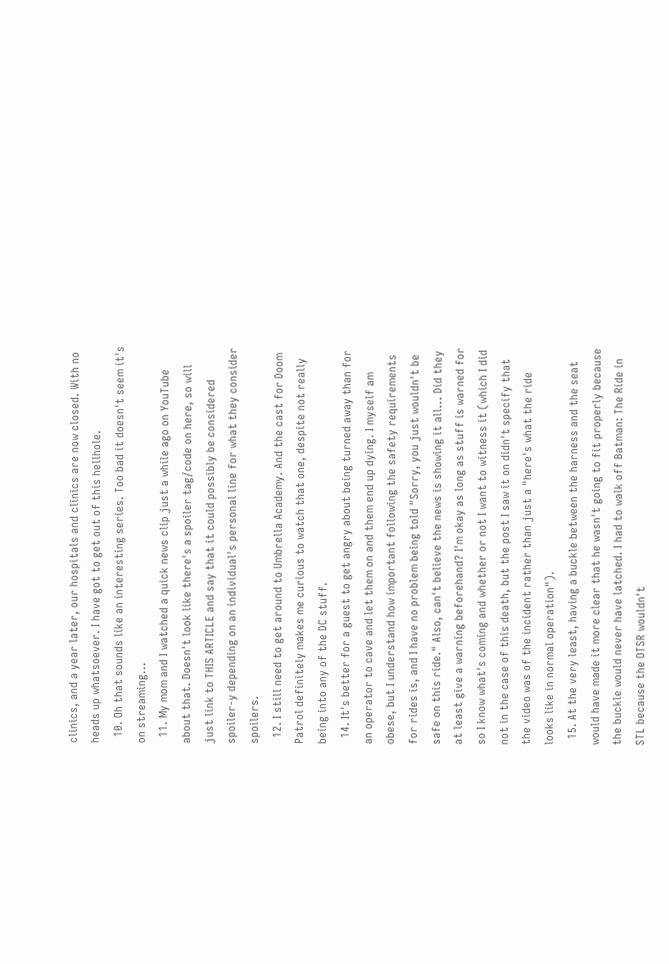clinics, and a year later, our hospitals and clinics are now closed. With no heads up whatsoever. I have got to get out of this hellhole.
  10. Oh that sounds like an interesting series. Too bad it doesn't seem it's on streaming...
  11. My mom and I watched a quick news clip just a while ago on YouTube about that. Doesn't look like there's a spoiler tag/code on here, so will just link to THIS ARTICLE and say that it could possibly be considered spoiler-y depending on an individual's personal line for what they consider spoilers.
  12. I still need to get around to Umbrella Academy. And the cast for Doom Patrol definitely makes me curious to watch that one, despite not really being into any of the DC stuff.
  14. It's better for a guest to get angry about being turned away than for an operator to cave and let them on and them end up dying. I myself am obese, but I understand how important following the safety requirements for rides is, and I have no problem being told "Sorry, you just wouldn't be safe on this ride." Also, can't believe the news is showing it all... Did they at least give a warning beforehand? I'm okay as long as stuff is warned for so I know what's coming and whether or not I want to witness it (which I did not in the case of this death, but the post I saw it on didn't specify that the video was of the incident rather than just a "here's what the ride looks like in normal operation").
  15. At the very least, having a buckle between the harness and the seat would have made it more clear that he wasn't going to fit properly because the buckle would never have latched. I had to walk off Batman: The Ride in STL because the OTSR wouldn't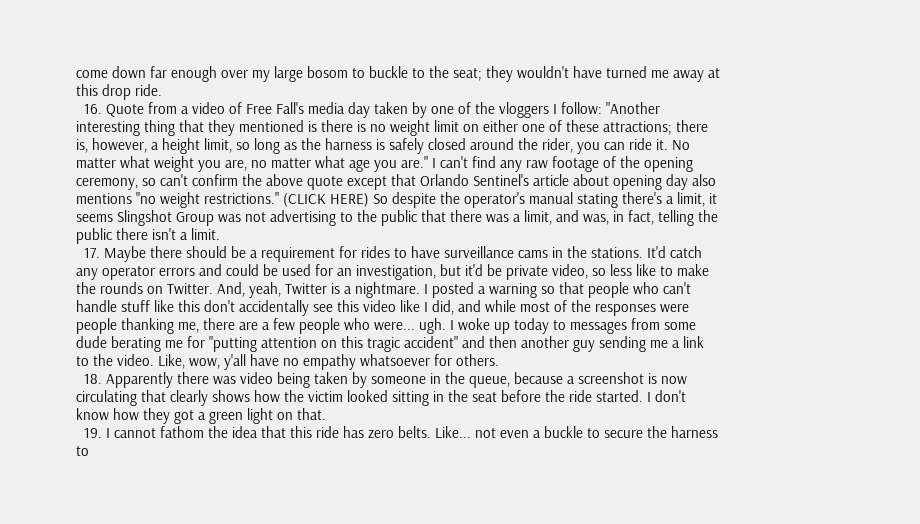come down far enough over my large bosom to buckle to the seat; they wouldn't have turned me away at this drop ride.
  16. Quote from a video of Free Fall's media day taken by one of the vloggers I follow: "Another interesting thing that they mentioned is there is no weight limit on either one of these attractions; there is, however, a height limit, so long as the harness is safely closed around the rider, you can ride it. No matter what weight you are, no matter what age you are." I can't find any raw footage of the opening ceremony, so can't confirm the above quote except that Orlando Sentinel's article about opening day also mentions "no weight restrictions." (CLICK HERE) So despite the operator's manual stating there's a limit, it seems Slingshot Group was not advertising to the public that there was a limit, and was, in fact, telling the public there isn't a limit.
  17. Maybe there should be a requirement for rides to have surveillance cams in the stations. It'd catch any operator errors and could be used for an investigation, but it'd be private video, so less like to make the rounds on Twitter. And, yeah, Twitter is a nightmare. I posted a warning so that people who can't handle stuff like this don't accidentally see this video like I did, and while most of the responses were people thanking me, there are a few people who were... ugh. I woke up today to messages from some dude berating me for "putting attention on this tragic accident" and then another guy sending me a link to the video. Like, wow, y'all have no empathy whatsoever for others.
  18. Apparently there was video being taken by someone in the queue, because a screenshot is now circulating that clearly shows how the victim looked sitting in the seat before the ride started. I don't know how they got a green light on that.
  19. I cannot fathom the idea that this ride has zero belts. Like... not even a buckle to secure the harness to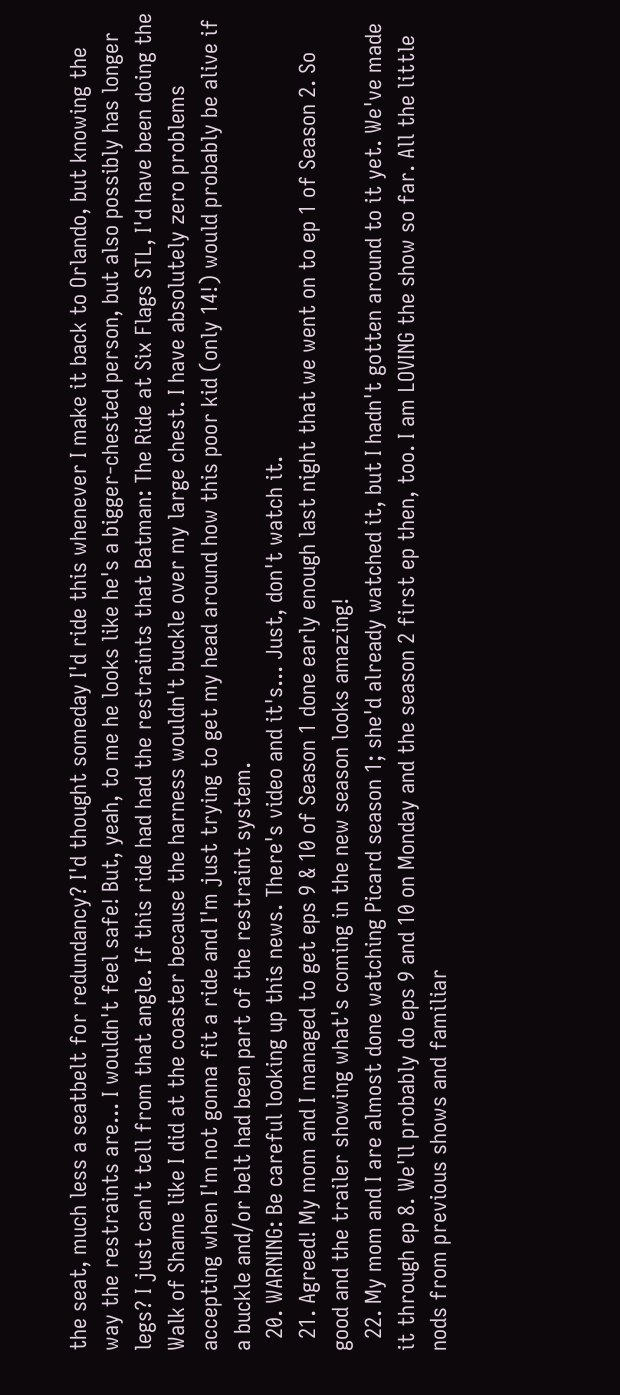the seat, much less a seatbelt for redundancy? I'd thought someday I'd ride this whenever I make it back to Orlando, but knowing the way the restraints are... I wouldn't feel safe! But, yeah, to me he looks like he's a bigger-chested person, but also possibly has longer legs? I just can't tell from that angle. If this ride had had the restraints that Batman: The Ride at Six Flags STL, I'd have been doing the Walk of Shame like I did at the coaster because the harness wouldn't buckle over my large chest. I have absolutely zero problems accepting when I'm not gonna fit a ride and I'm just trying to get my head around how this poor kid (only 14!) would probably be alive if a buckle and/or belt had been part of the restraint system.
  20. WARNING: Be careful looking up this news. There's video and it's... Just, don't watch it.
  21. Agreed! My mom and I managed to get eps 9 & 10 of Season 1 done early enough last night that we went on to ep 1 of Season 2. So good and the trailer showing what's coming in the new season looks amazing!
  22. My mom and I are almost done watching Picard season 1; she'd already watched it, but I hadn't gotten around to it yet. We've made it through ep 8. We'll probably do eps 9 and 10 on Monday and the season 2 first ep then, too. I am LOVING the show so far. All the little nods from previous shows and familiar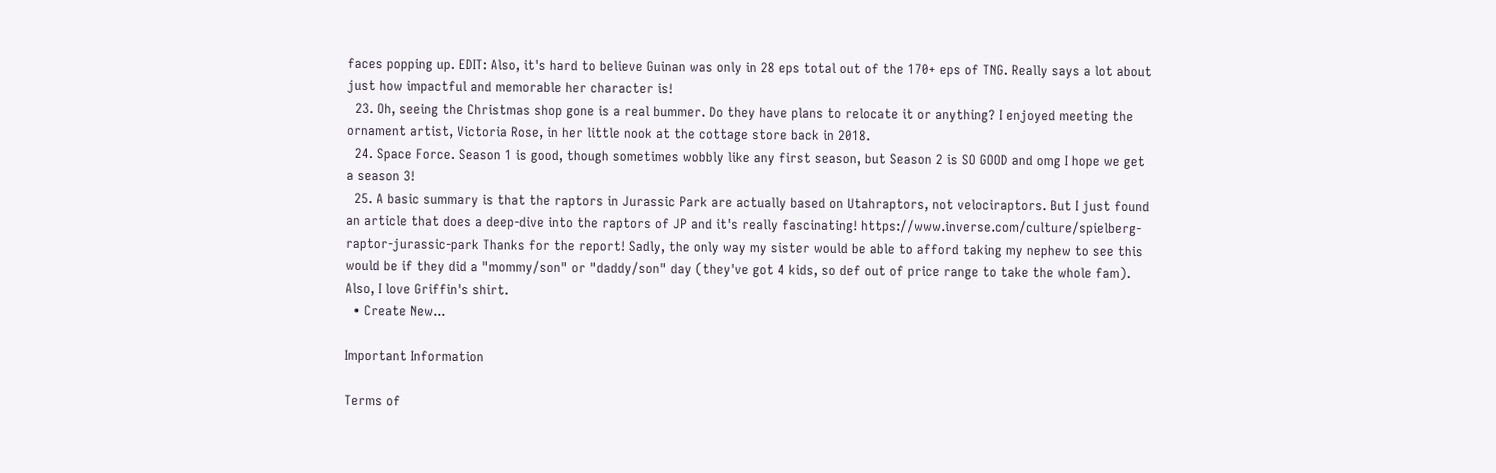faces popping up. EDIT: Also, it's hard to believe Guinan was only in 28 eps total out of the 170+ eps of TNG. Really says a lot about just how impactful and memorable her character is!
  23. Oh, seeing the Christmas shop gone is a real bummer. Do they have plans to relocate it or anything? I enjoyed meeting the ornament artist, Victoria Rose, in her little nook at the cottage store back in 2018.
  24. Space Force. Season 1 is good, though sometimes wobbly like any first season, but Season 2 is SO GOOD and omg I hope we get a season 3!
  25. A basic summary is that the raptors in Jurassic Park are actually based on Utahraptors, not velociraptors. But I just found an article that does a deep-dive into the raptors of JP and it's really fascinating! https://www.inverse.com/culture/spielberg-raptor-jurassic-park Thanks for the report! Sadly, the only way my sister would be able to afford taking my nephew to see this would be if they did a "mommy/son" or "daddy/son" day (they've got 4 kids, so def out of price range to take the whole fam). Also, I love Griffin's shirt.
  • Create New...

Important Information

Terms of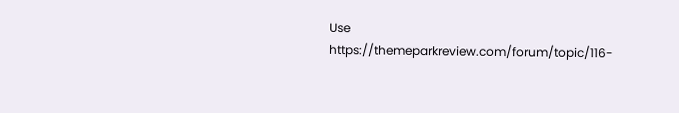Use https://themeparkreview.com/forum/topic/116-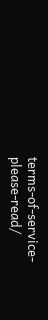terms-of-service-please-read/